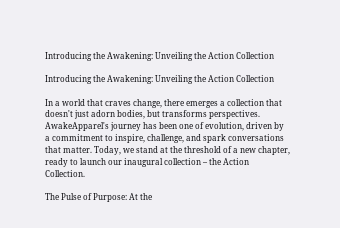Introducing the Awakening: Unveiling the Action Collection

Introducing the Awakening: Unveiling the Action Collection

In a world that craves change, there emerges a collection that doesn't just adorn bodies, but transforms perspectives. AwakeApparel's journey has been one of evolution, driven by a commitment to inspire, challenge, and spark conversations that matter. Today, we stand at the threshold of a new chapter, ready to launch our inaugural collection – the Action Collection.

The Pulse of Purpose: At the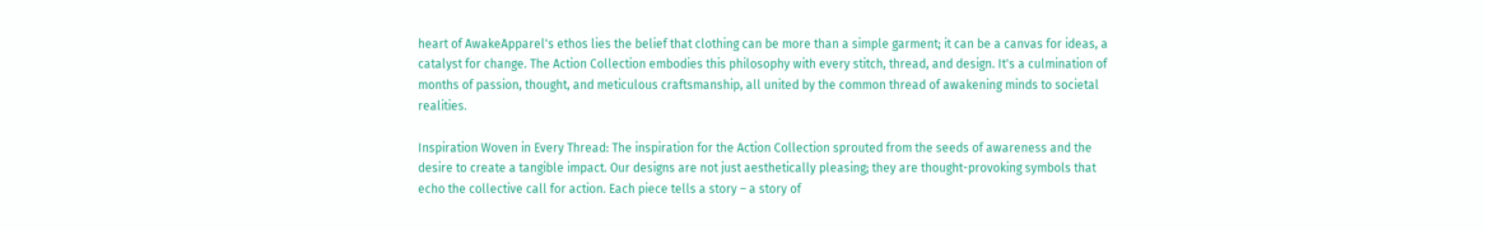heart of AwakeApparel's ethos lies the belief that clothing can be more than a simple garment; it can be a canvas for ideas, a catalyst for change. The Action Collection embodies this philosophy with every stitch, thread, and design. It's a culmination of months of passion, thought, and meticulous craftsmanship, all united by the common thread of awakening minds to societal realities.

Inspiration Woven in Every Thread: The inspiration for the Action Collection sprouted from the seeds of awareness and the desire to create a tangible impact. Our designs are not just aesthetically pleasing; they are thought-provoking symbols that echo the collective call for action. Each piece tells a story – a story of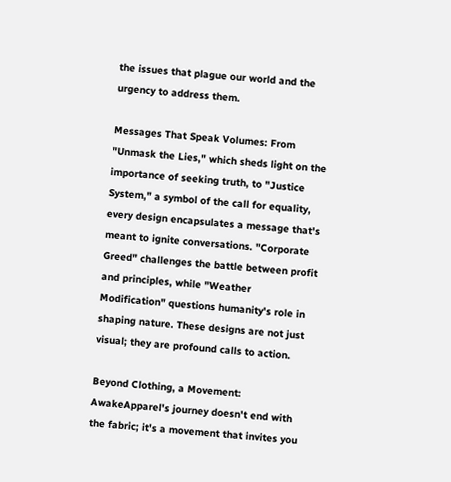the issues that plague our world and the urgency to address them.

Messages That Speak Volumes: From "Unmask the Lies," which sheds light on the importance of seeking truth, to "Justice System," a symbol of the call for equality, every design encapsulates a message that's meant to ignite conversations. "Corporate Greed" challenges the battle between profit and principles, while "Weather Modification" questions humanity's role in shaping nature. These designs are not just visual; they are profound calls to action.

Beyond Clothing, a Movement: AwakeApparel's journey doesn't end with the fabric; it's a movement that invites you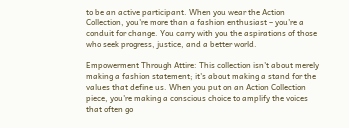to be an active participant. When you wear the Action Collection, you're more than a fashion enthusiast – you're a conduit for change. You carry with you the aspirations of those who seek progress, justice, and a better world.

Empowerment Through Attire: This collection isn't about merely making a fashion statement; it's about making a stand for the values that define us. When you put on an Action Collection piece, you're making a conscious choice to amplify the voices that often go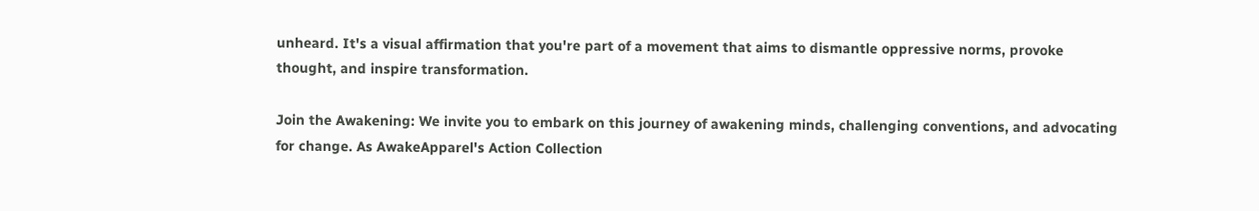unheard. It's a visual affirmation that you're part of a movement that aims to dismantle oppressive norms, provoke thought, and inspire transformation.

Join the Awakening: We invite you to embark on this journey of awakening minds, challenging conventions, and advocating for change. As AwakeApparel's Action Collection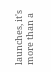launches, it's more than a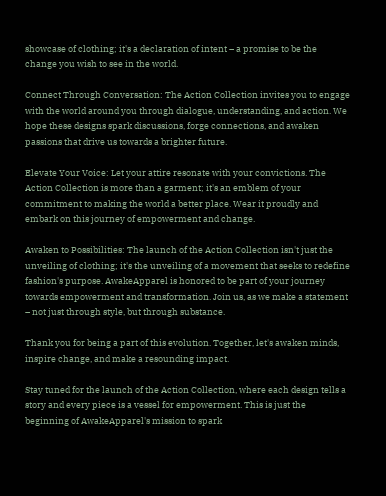showcase of clothing; it's a declaration of intent – a promise to be the change you wish to see in the world.

Connect Through Conversation: The Action Collection invites you to engage with the world around you through dialogue, understanding, and action. We hope these designs spark discussions, forge connections, and awaken passions that drive us towards a brighter future.

Elevate Your Voice: Let your attire resonate with your convictions. The Action Collection is more than a garment; it's an emblem of your commitment to making the world a better place. Wear it proudly and embark on this journey of empowerment and change.

Awaken to Possibilities: The launch of the Action Collection isn't just the unveiling of clothing; it's the unveiling of a movement that seeks to redefine fashion's purpose. AwakeApparel is honored to be part of your journey towards empowerment and transformation. Join us, as we make a statement – not just through style, but through substance.

Thank you for being a part of this evolution. Together, let's awaken minds, inspire change, and make a resounding impact.

Stay tuned for the launch of the Action Collection, where each design tells a story and every piece is a vessel for empowerment. This is just the beginning of AwakeApparel's mission to spark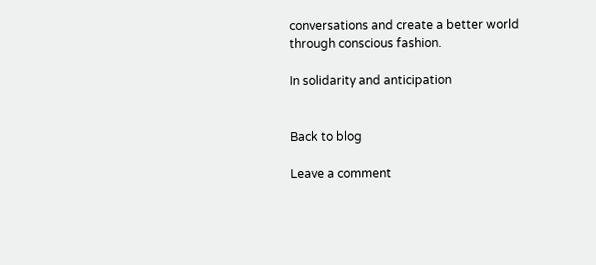conversations and create a better world through conscious fashion.

In solidarity and anticipation


Back to blog

Leave a comment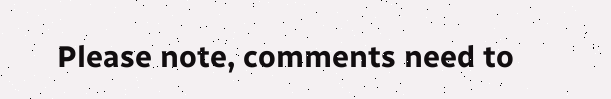Please note, comments need to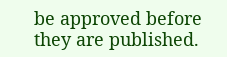be approved before they are published.